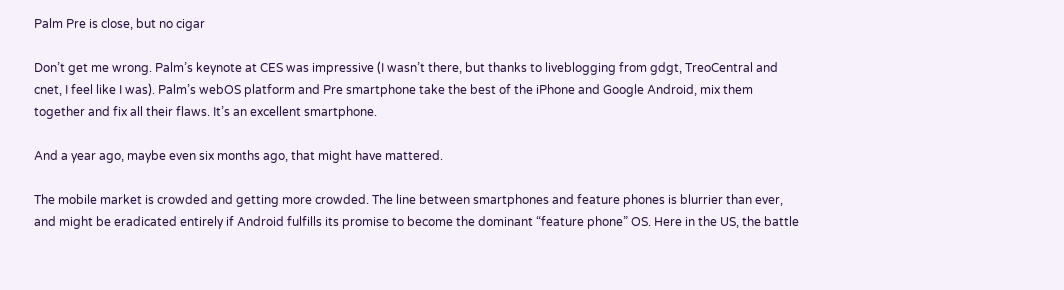Palm Pre is close, but no cigar

Don’t get me wrong. Palm’s keynote at CES was impressive (I wasn’t there, but thanks to liveblogging from gdgt, TreoCentral and cnet, I feel like I was). Palm’s webOS platform and Pre smartphone take the best of the iPhone and Google Android, mix them together and fix all their flaws. It’s an excellent smartphone.

And a year ago, maybe even six months ago, that might have mattered.

The mobile market is crowded and getting more crowded. The line between smartphones and feature phones is blurrier than ever, and might be eradicated entirely if Android fulfills its promise to become the dominant “feature phone” OS. Here in the US, the battle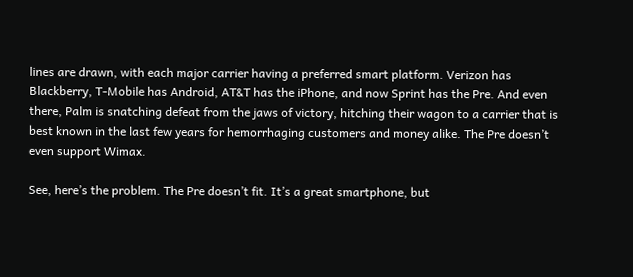lines are drawn, with each major carrier having a preferred smart platform. Verizon has Blackberry, T-Mobile has Android, AT&T has the iPhone, and now Sprint has the Pre. And even there, Palm is snatching defeat from the jaws of victory, hitching their wagon to a carrier that is best known in the last few years for hemorrhaging customers and money alike. The Pre doesn’t even support Wimax.

See, here’s the problem. The Pre doesn’t fit. It’s a great smartphone, but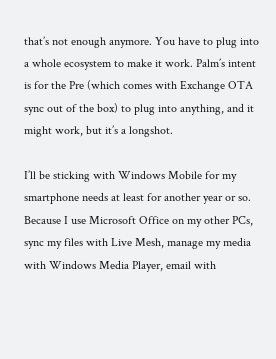that’s not enough anymore. You have to plug into a whole ecosystem to make it work. Palm’s intent is for the Pre (which comes with Exchange OTA sync out of the box) to plug into anything, and it might work, but it’s a longshot.

I’ll be sticking with Windows Mobile for my smartphone needs at least for another year or so. Because I use Microsoft Office on my other PCs, sync my files with Live Mesh, manage my media with Windows Media Player, email with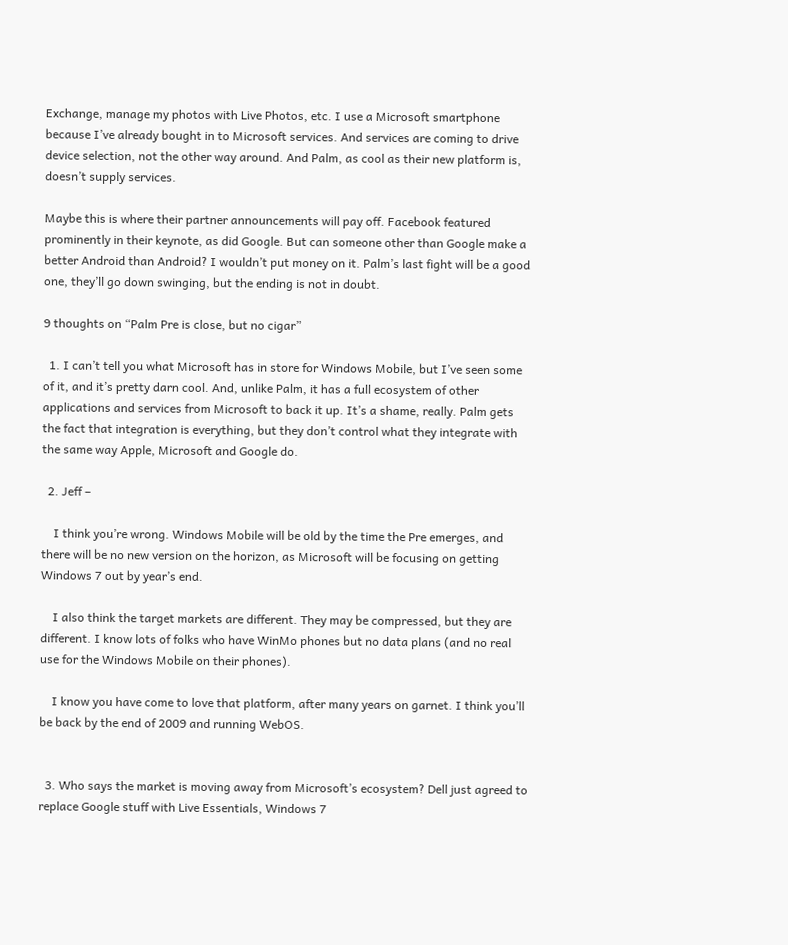Exchange, manage my photos with Live Photos, etc. I use a Microsoft smartphone because I’ve already bought in to Microsoft services. And services are coming to drive device selection, not the other way around. And Palm, as cool as their new platform is, doesn’t supply services.

Maybe this is where their partner announcements will pay off. Facebook featured prominently in their keynote, as did Google. But can someone other than Google make a better Android than Android? I wouldn’t put money on it. Palm’s last fight will be a good one, they’ll go down swinging, but the ending is not in doubt.

9 thoughts on “Palm Pre is close, but no cigar”

  1. I can’t tell you what Microsoft has in store for Windows Mobile, but I’ve seen some of it, and it’s pretty darn cool. And, unlike Palm, it has a full ecosystem of other applications and services from Microsoft to back it up. It’s a shame, really. Palm gets the fact that integration is everything, but they don’t control what they integrate with the same way Apple, Microsoft and Google do.

  2. Jeff –

    I think you’re wrong. Windows Mobile will be old by the time the Pre emerges, and there will be no new version on the horizon, as Microsoft will be focusing on getting Windows 7 out by year’s end.

    I also think the target markets are different. They may be compressed, but they are different. I know lots of folks who have WinMo phones but no data plans (and no real use for the Windows Mobile on their phones).

    I know you have come to love that platform, after many years on garnet. I think you’ll be back by the end of 2009 and running WebOS.


  3. Who says the market is moving away from Microsoft’s ecosystem? Dell just agreed to replace Google stuff with Live Essentials, Windows 7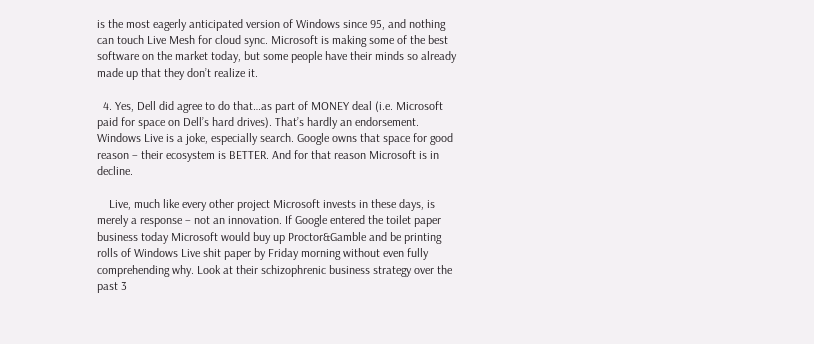is the most eagerly anticipated version of Windows since 95, and nothing can touch Live Mesh for cloud sync. Microsoft is making some of the best software on the market today, but some people have their minds so already made up that they don’t realize it.

  4. Yes, Dell did agree to do that…as part of MONEY deal (i.e. Microsoft paid for space on Dell’s hard drives). That’s hardly an endorsement. Windows Live is a joke, especially search. Google owns that space for good reason – their ecosystem is BETTER. And for that reason Microsoft is in decline.

    Live, much like every other project Microsoft invests in these days, is merely a response – not an innovation. If Google entered the toilet paper business today Microsoft would buy up Proctor&Gamble and be printing rolls of Windows Live shit paper by Friday morning without even fully comprehending why. Look at their schizophrenic business strategy over the past 3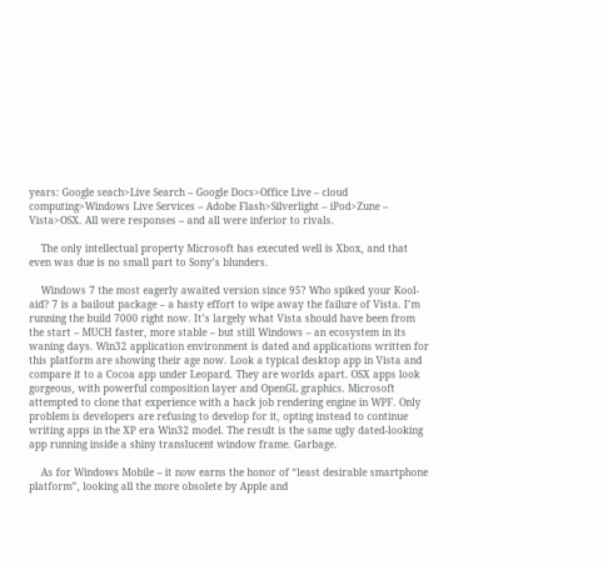years: Google seach>Live Search – Google Docs>Office Live – cloud computing>Windows Live Services – Adobe Flash>Silverlight – iPod>Zune – Vista>OSX. All were responses – and all were inferior to rivals.

    The only intellectual property Microsoft has executed well is Xbox, and that even was due is no small part to Sony’s blunders.

    Windows 7 the most eagerly awaited version since 95? Who spiked your Kool-aid? 7 is a bailout package – a hasty effort to wipe away the failure of Vista. I’m running the build 7000 right now. It’s largely what Vista should have been from the start – MUCH faster, more stable – but still Windows – an ecosystem in its waning days. Win32 application environment is dated and applications written for this platform are showing their age now. Look a typical desktop app in Vista and compare it to a Cocoa app under Leopard. They are worlds apart. OSX apps look gorgeous, with powerful composition layer and OpenGL graphics. Microsoft attempted to clone that experience with a hack job rendering engine in WPF. Only problem is developers are refusing to develop for it, opting instead to continue writing apps in the XP era Win32 model. The result is the same ugly dated-looking app running inside a shiny translucent window frame. Garbage.

    As for Windows Mobile – it now earns the honor of “least desirable smartphone platform”, looking all the more obsolete by Apple and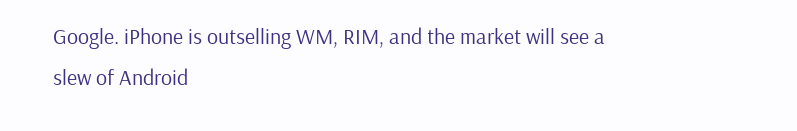Google. iPhone is outselling WM, RIM, and the market will see a slew of Android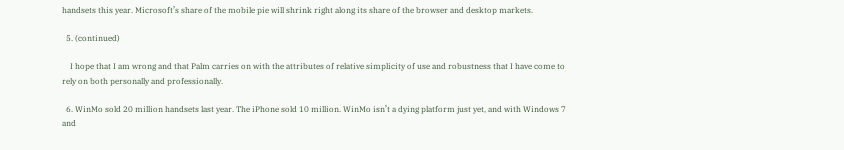handsets this year. Microsoft’s share of the mobile pie will shrink right along its share of the browser and desktop markets.

  5. (continued)

    I hope that I am wrong and that Palm carries on with the attributes of relative simplicity of use and robustness that I have come to rely on both personally and professionally.

  6. WinMo sold 20 million handsets last year. The iPhone sold 10 million. WinMo isn’t a dying platform just yet, and with Windows 7 and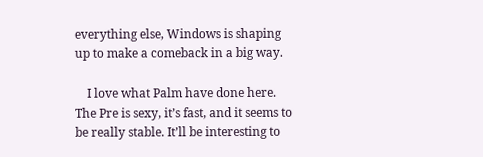everything else, Windows is shaping up to make a comeback in a big way.

    I love what Palm have done here. The Pre is sexy, it’s fast, and it seems to be really stable. It’ll be interesting to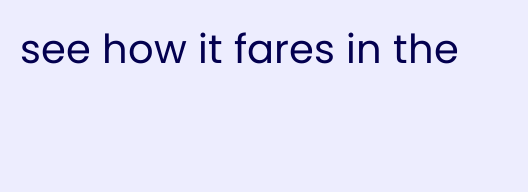see how it fares in the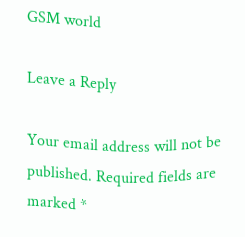GSM world

Leave a Reply

Your email address will not be published. Required fields are marked *